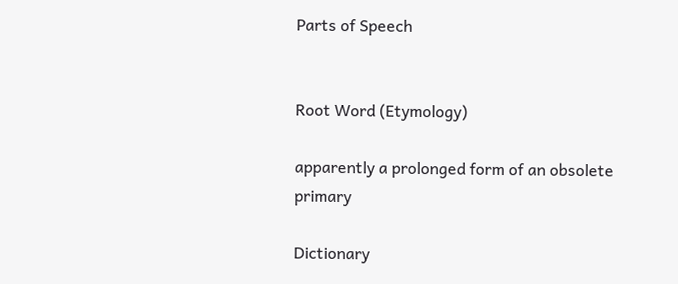Parts of Speech


Root Word (Etymology)

apparently a prolonged form of an obsolete primary

Dictionary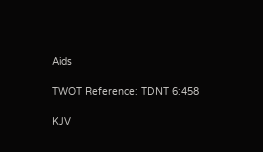Aids

TWOT Reference: TDNT 6:458

KJV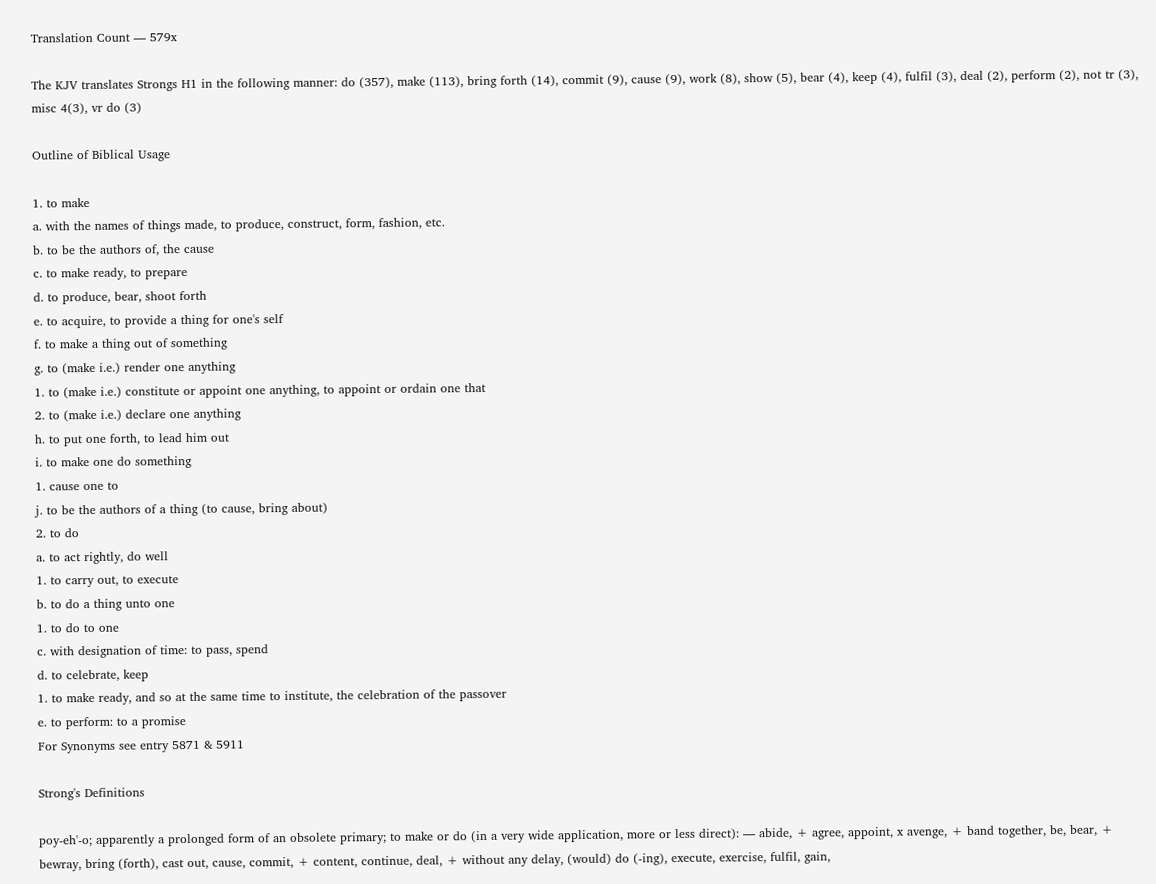Translation Count — 579x

The KJV translates Strongs H1 in the following manner: do (357), make (113), bring forth (14), commit (9), cause (9), work (8), show (5), bear (4), keep (4), fulfil (3), deal (2), perform (2), not tr (3), misc 4(3), vr do (3)

Outline of Biblical Usage

1. to make
a. with the names of things made, to produce, construct, form, fashion, etc.
b. to be the authors of, the cause
c. to make ready, to prepare
d. to produce, bear, shoot forth
e. to acquire, to provide a thing for one's self
f. to make a thing out of something
g. to (make i.e.) render one anything
1. to (make i.e.) constitute or appoint one anything, to appoint or ordain one that
2. to (make i.e.) declare one anything
h. to put one forth, to lead him out
i. to make one do something
1. cause one to
j. to be the authors of a thing (to cause, bring about)
2. to do
a. to act rightly, do well
1. to carry out, to execute
b. to do a thing unto one
1. to do to one
c. with designation of time: to pass, spend
d. to celebrate, keep
1. to make ready, and so at the same time to institute, the celebration of the passover
e. to perform: to a promise
For Synonyms see entry 5871 & 5911

Strong's Definitions

poy-eh'-o; apparently a prolonged form of an obsolete primary; to make or do (in a very wide application, more or less direct): — abide, + agree, appoint, x avenge, + band together, be, bear, + bewray, bring (forth), cast out, cause, commit, + content, continue, deal, + without any delay, (would) do (-ing), execute, exercise, fulfil, gain,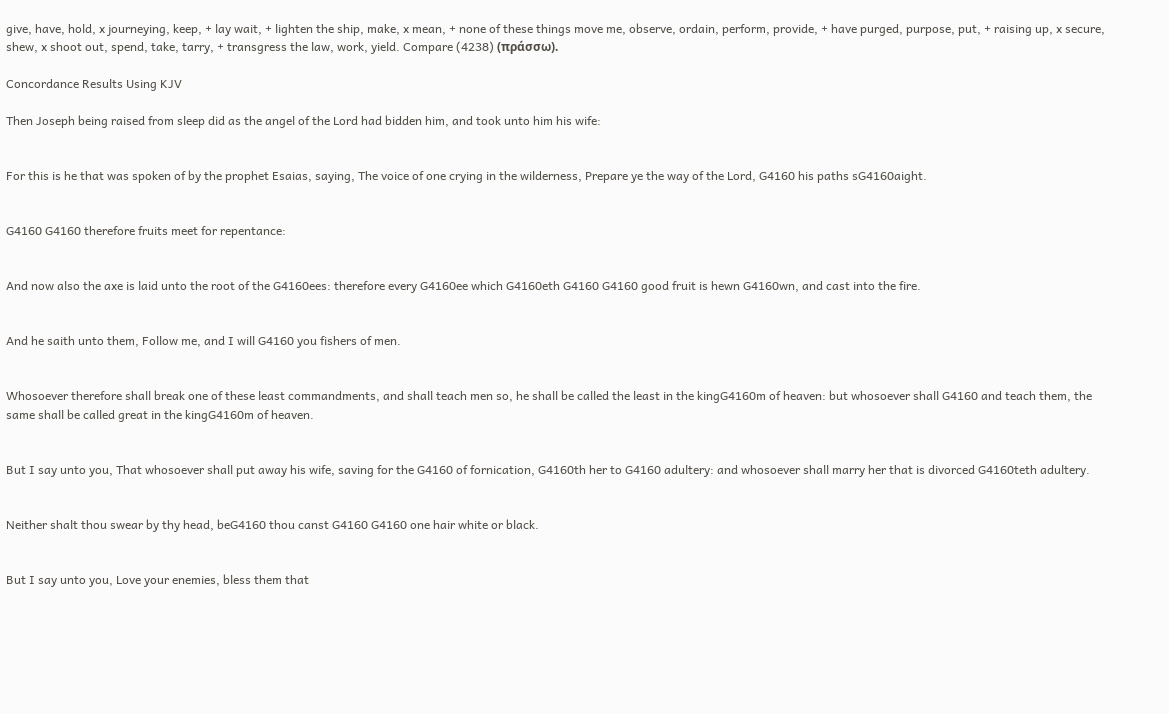give, have, hold, x journeying, keep, + lay wait, + lighten the ship, make, x mean, + none of these things move me, observe, ordain, perform, provide, + have purged, purpose, put, + raising up, x secure, shew, x shoot out, spend, take, tarry, + transgress the law, work, yield. Compare (4238) (πράσσω).

Concordance Results Using KJV

Then Joseph being raised from sleep did as the angel of the Lord had bidden him, and took unto him his wife:


For this is he that was spoken of by the prophet Esaias, saying, The voice of one crying in the wilderness, Prepare ye the way of the Lord, G4160 his paths sG4160aight.


G4160 G4160 therefore fruits meet for repentance:


And now also the axe is laid unto the root of the G4160ees: therefore every G4160ee which G4160eth G4160 G4160 good fruit is hewn G4160wn, and cast into the fire.


And he saith unto them, Follow me, and I will G4160 you fishers of men.


Whosoever therefore shall break one of these least commandments, and shall teach men so, he shall be called the least in the kingG4160m of heaven: but whosoever shall G4160 and teach them, the same shall be called great in the kingG4160m of heaven.


But I say unto you, That whosoever shall put away his wife, saving for the G4160 of fornication, G4160th her to G4160 adultery: and whosoever shall marry her that is divorced G4160teth adultery.


Neither shalt thou swear by thy head, beG4160 thou canst G4160 G4160 one hair white or black.


But I say unto you, Love your enemies, bless them that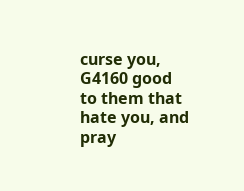curse you, G4160 good to them that hate you, and pray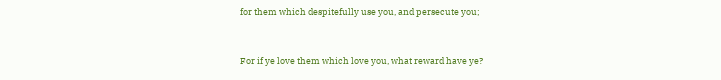for them which despitefully use you, and persecute you;


For if ye love them which love you, what reward have ye?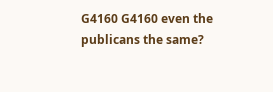G4160 G4160 even the publicans the same?